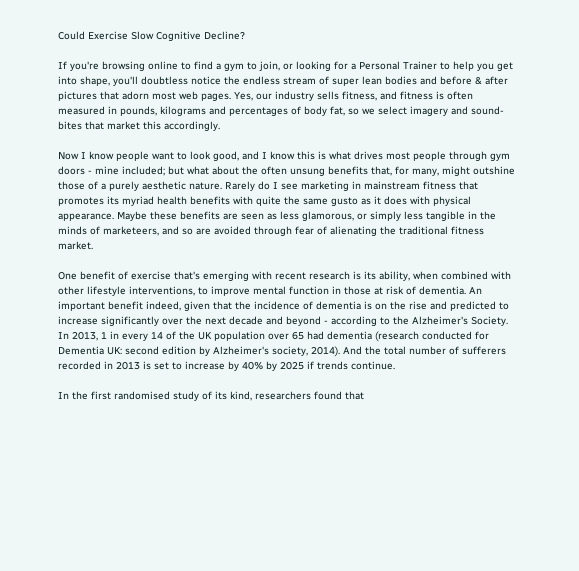Could Exercise Slow Cognitive Decline?

If you're browsing online to find a gym to join, or looking for a Personal Trainer to help you get into shape, you'll doubtless notice the endless stream of super lean bodies and before & after pictures that adorn most web pages. Yes, our industry sells fitness, and fitness is often measured in pounds, kilograms and percentages of body fat, so we select imagery and sound-bites that market this accordingly.

Now I know people want to look good, and I know this is what drives most people through gym doors - mine included; but what about the often unsung benefits that, for many, might outshine those of a purely aesthetic nature. Rarely do I see marketing in mainstream fitness that promotes its myriad health benefits with quite the same gusto as it does with physical appearance. Maybe these benefits are seen as less glamorous, or simply less tangible in the minds of marketeers, and so are avoided through fear of alienating the traditional fitness market.

One benefit of exercise that's emerging with recent research is its ability, when combined with other lifestyle interventions, to improve mental function in those at risk of dementia. An important benefit indeed, given that the incidence of dementia is on the rise and predicted to increase significantly over the next decade and beyond - according to the Alzheimer's Society. In 2013, 1 in every 14 of the UK population over 65 had dementia (research conducted for Dementia UK: second edition by Alzheimer's society, 2014). And the total number of sufferers recorded in 2013 is set to increase by 40% by 2025 if trends continue.

In the first randomised study of its kind, researchers found that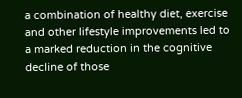a combination of healthy diet, exercise and other lifestyle improvements led to a marked reduction in the cognitive decline of those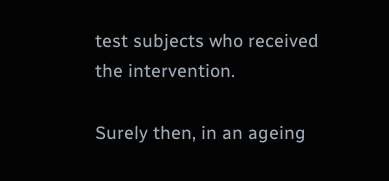test subjects who received the intervention.

Surely then, in an ageing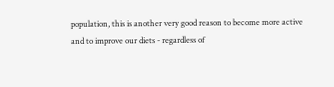population, this is another very good reason to become more active and to improve our diets - regardless of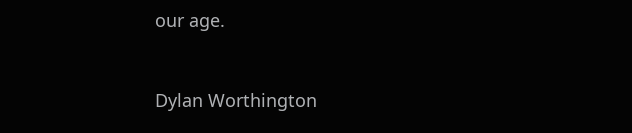our age.



Dylan Worthington